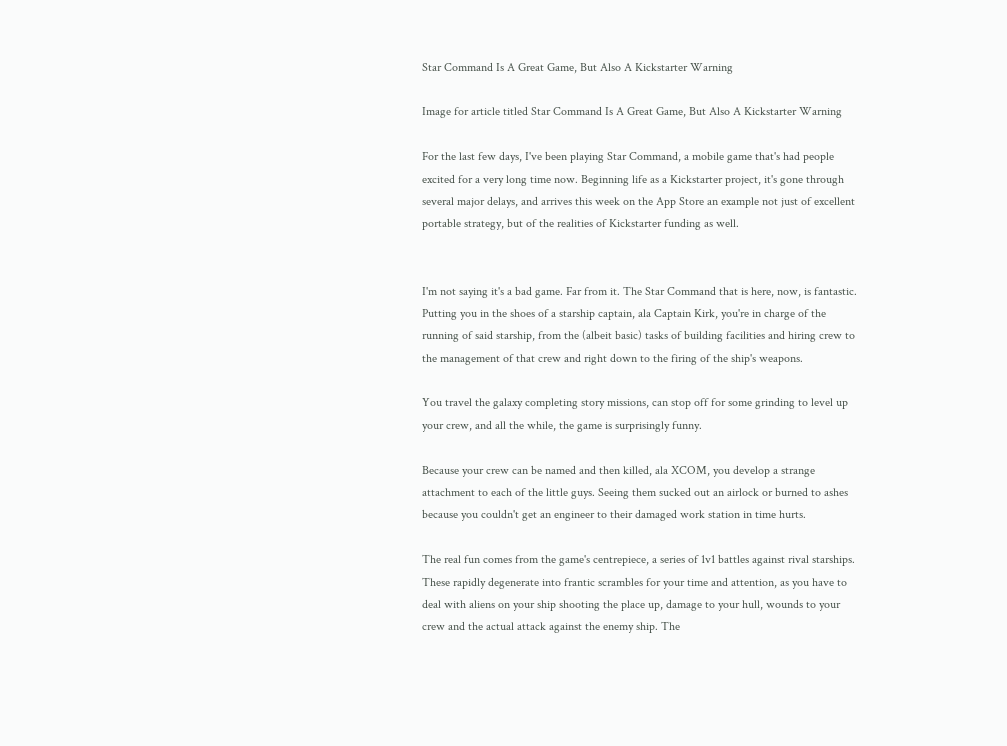Star Command Is A Great Game, But Also A Kickstarter Warning

Image for article titled Star Command Is A Great Game, But Also A Kickstarter Warning

For the last few days, I've been playing Star Command, a mobile game that's had people excited for a very long time now. Beginning life as a Kickstarter project, it's gone through several major delays, and arrives this week on the App Store an example not just of excellent portable strategy, but of the realities of Kickstarter funding as well.


I'm not saying it's a bad game. Far from it. The Star Command that is here, now, is fantastic. Putting you in the shoes of a starship captain, ala Captain Kirk, you're in charge of the running of said starship, from the (albeit basic) tasks of building facilities and hiring crew to the management of that crew and right down to the firing of the ship's weapons.

You travel the galaxy completing story missions, can stop off for some grinding to level up your crew, and all the while, the game is surprisingly funny.

Because your crew can be named and then killed, ala XCOM, you develop a strange attachment to each of the little guys. Seeing them sucked out an airlock or burned to ashes because you couldn't get an engineer to their damaged work station in time hurts.

The real fun comes from the game's centrepiece, a series of 1v1 battles against rival starships. These rapidly degenerate into frantic scrambles for your time and attention, as you have to deal with aliens on your ship shooting the place up, damage to your hull, wounds to your crew and the actual attack against the enemy ship. The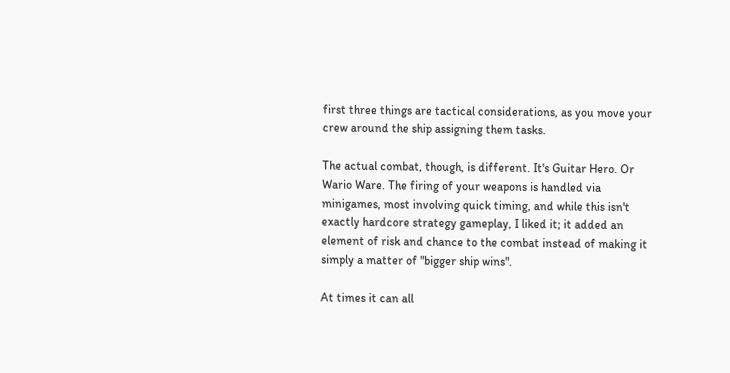first three things are tactical considerations, as you move your crew around the ship assigning them tasks.

The actual combat, though, is different. It's Guitar Hero. Or Wario Ware. The firing of your weapons is handled via minigames, most involving quick timing, and while this isn't exactly hardcore strategy gameplay, I liked it; it added an element of risk and chance to the combat instead of making it simply a matter of "bigger ship wins".

At times it can all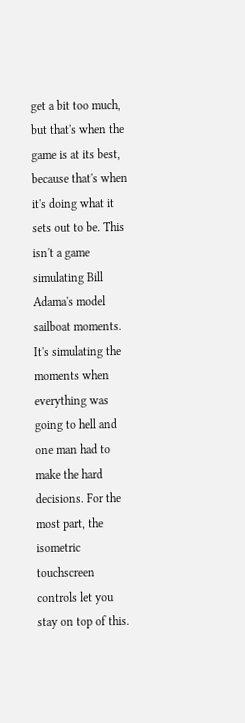get a bit too much, but that's when the game is at its best, because that's when it's doing what it sets out to be. This isn't a game simulating Bill Adama's model sailboat moments. It's simulating the moments when everything was going to hell and one man had to make the hard decisions. For the most part, the isometric touchscreen controls let you stay on top of this.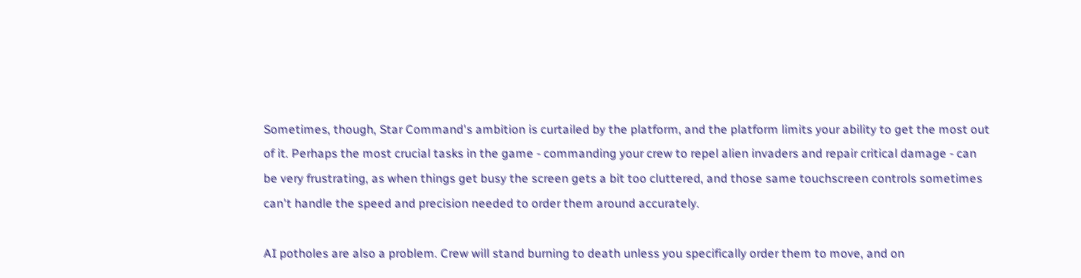Sometimes, though, Star Command's ambition is curtailed by the platform, and the platform limits your ability to get the most out of it. Perhaps the most crucial tasks in the game - commanding your crew to repel alien invaders and repair critical damage - can be very frustrating, as when things get busy the screen gets a bit too cluttered, and those same touchscreen controls sometimes can't handle the speed and precision needed to order them around accurately.

AI potholes are also a problem. Crew will stand burning to death unless you specifically order them to move, and on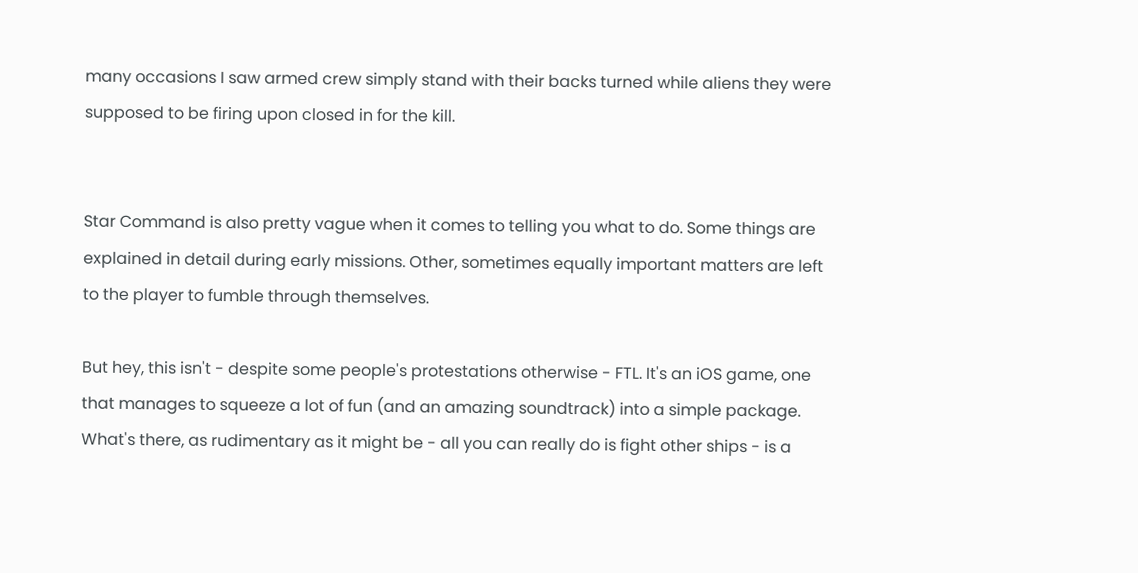many occasions I saw armed crew simply stand with their backs turned while aliens they were supposed to be firing upon closed in for the kill.


Star Command is also pretty vague when it comes to telling you what to do. Some things are explained in detail during early missions. Other, sometimes equally important matters are left to the player to fumble through themselves.

But hey, this isn't - despite some people's protestations otherwise - FTL. It's an iOS game, one that manages to squeeze a lot of fun (and an amazing soundtrack) into a simple package. What's there, as rudimentary as it might be - all you can really do is fight other ships - is a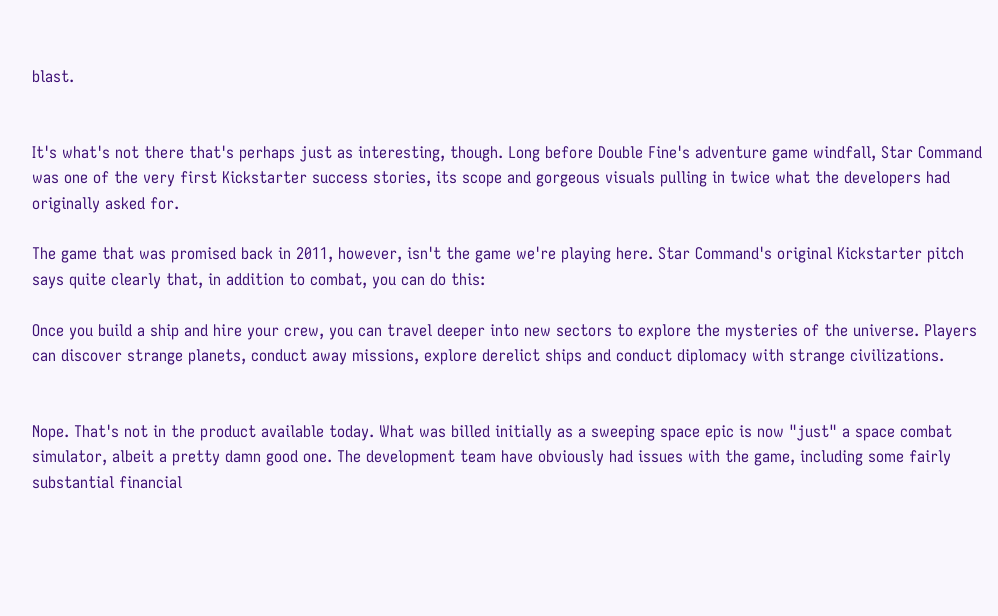blast.


It's what's not there that's perhaps just as interesting, though. Long before Double Fine's adventure game windfall, Star Command was one of the very first Kickstarter success stories, its scope and gorgeous visuals pulling in twice what the developers had originally asked for.

The game that was promised back in 2011, however, isn't the game we're playing here. Star Command's original Kickstarter pitch says quite clearly that, in addition to combat, you can do this:

Once you build a ship and hire your crew, you can travel deeper into new sectors to explore the mysteries of the universe. Players can discover strange planets, conduct away missions, explore derelict ships and conduct diplomacy with strange civilizations.


Nope. That's not in the product available today. What was billed initially as a sweeping space epic is now "just" a space combat simulator, albeit a pretty damn good one. The development team have obviously had issues with the game, including some fairly substantial financial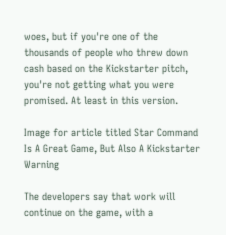woes, but if you're one of the thousands of people who threw down cash based on the Kickstarter pitch, you're not getting what you were promised. At least in this version.

Image for article titled Star Command Is A Great Game, But Also A Kickstarter Warning

The developers say that work will continue on the game, with a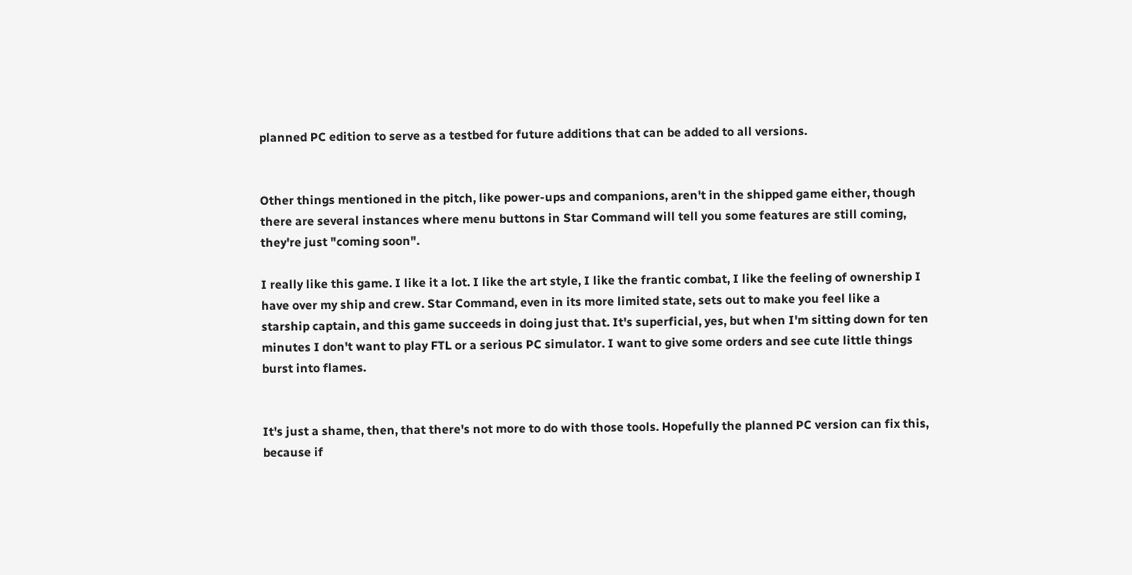planned PC edition to serve as a testbed for future additions that can be added to all versions.


Other things mentioned in the pitch, like power-ups and companions, aren't in the shipped game either, though there are several instances where menu buttons in Star Command will tell you some features are still coming, they're just "coming soon".

I really like this game. I like it a lot. I like the art style, I like the frantic combat, I like the feeling of ownership I have over my ship and crew. Star Command, even in its more limited state, sets out to make you feel like a starship captain, and this game succeeds in doing just that. It's superficial, yes, but when I'm sitting down for ten minutes I don't want to play FTL or a serious PC simulator. I want to give some orders and see cute little things burst into flames.


It's just a shame, then, that there's not more to do with those tools. Hopefully the planned PC version can fix this, because if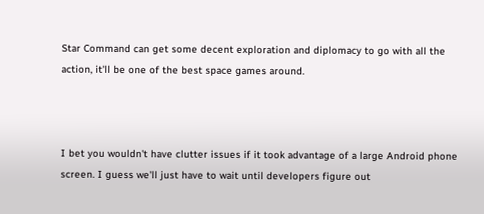Star Command can get some decent exploration and diplomacy to go with all the action, it'll be one of the best space games around.



I bet you wouldn't have clutter issues if it took advantage of a large Android phone screen. I guess we'll just have to wait until developers figure out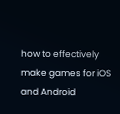how to effectively make games for iOS and Android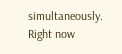simultaneously. Right now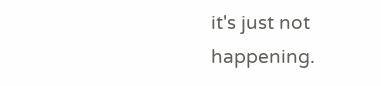it's just not happening.